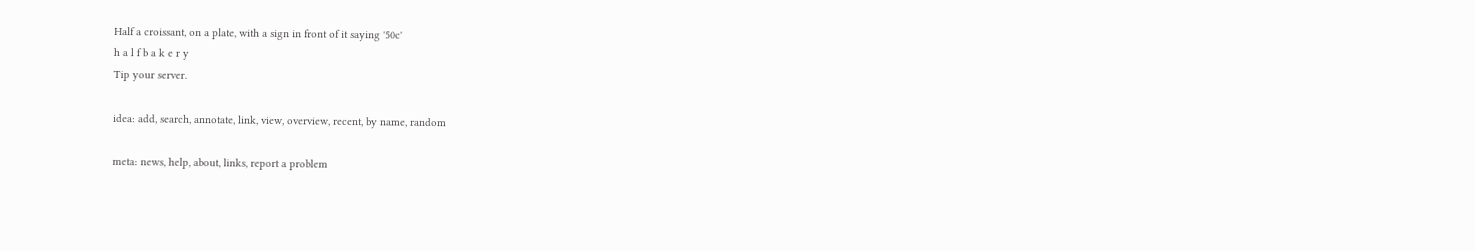Half a croissant, on a plate, with a sign in front of it saying '50c'
h a l f b a k e r y
Tip your server.

idea: add, search, annotate, link, view, overview, recent, by name, random

meta: news, help, about, links, report a problem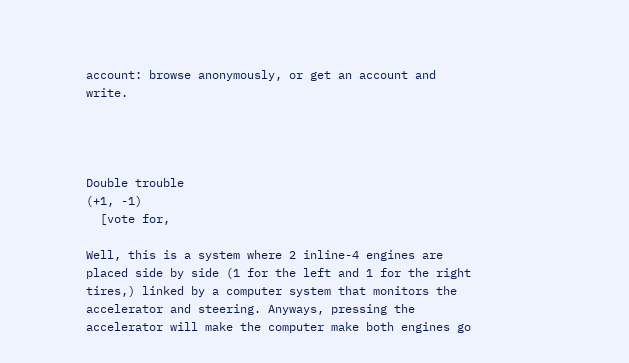account: browse anonymously, or get an account and write.




Double trouble
(+1, -1)
  [vote for,

Well, this is a system where 2 inline-4 engines are placed side by side (1 for the left and 1 for the right tires,) linked by a computer system that monitors the accelerator and steering. Anyways, pressing the accelerator will make the computer make both engines go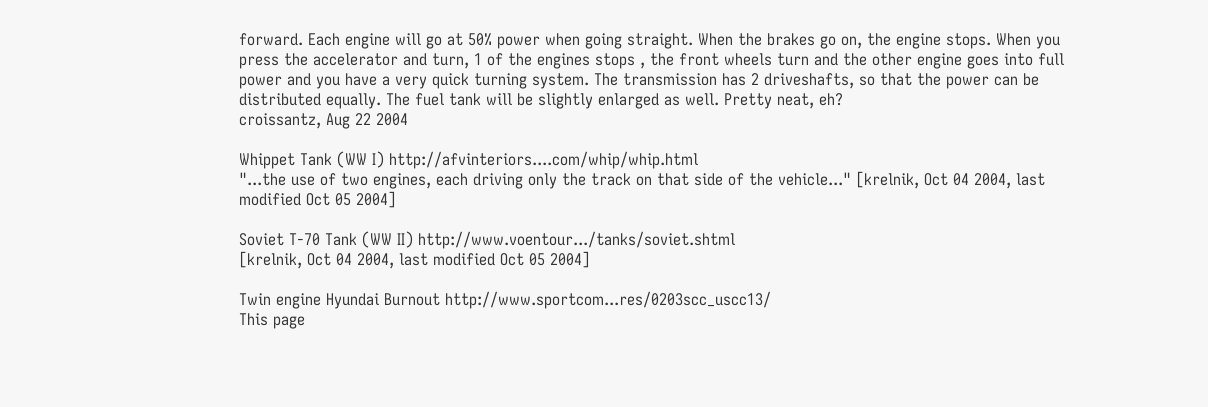forward. Each engine will go at 50% power when going straight. When the brakes go on, the engine stops. When you press the accelerator and turn, 1 of the engines stops , the front wheels turn and the other engine goes into full power and you have a very quick turning system. The transmission has 2 driveshafts, so that the power can be distributed equally. The fuel tank will be slightly enlarged as well. Pretty neat, eh?
croissantz, Aug 22 2004

Whippet Tank (WW I) http://afvinteriors....com/whip/whip.html
"...the use of two engines, each driving only the track on that side of the vehicle..." [krelnik, Oct 04 2004, last modified Oct 05 2004]

Soviet T-70 Tank (WW II) http://www.voentour.../tanks/soviet.shtml
[krelnik, Oct 04 2004, last modified Oct 05 2004]

Twin engine Hyundai Burnout http://www.sportcom...res/0203scc_uscc13/
This page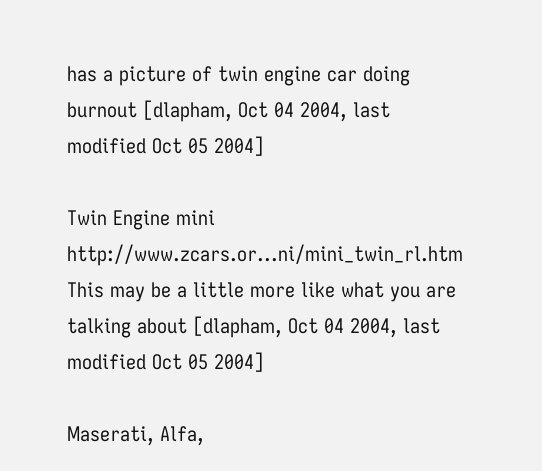has a picture of twin engine car doing burnout [dlapham, Oct 04 2004, last modified Oct 05 2004]

Twin Engine mini http://www.zcars.or...ni/mini_twin_rl.htm
This may be a little more like what you are talking about [dlapham, Oct 04 2004, last modified Oct 05 2004]

Maserati, Alfa,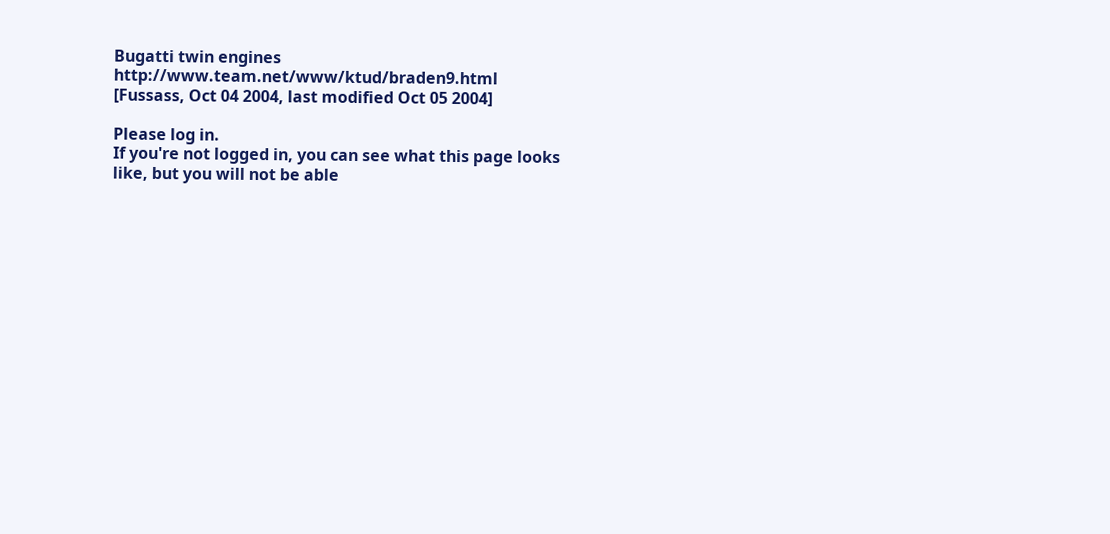Bugatti twin engines http://www.team.net/www/ktud/braden9.html
[Fussass, Oct 04 2004, last modified Oct 05 2004]

Please log in.
If you're not logged in, you can see what this page looks like, but you will not be able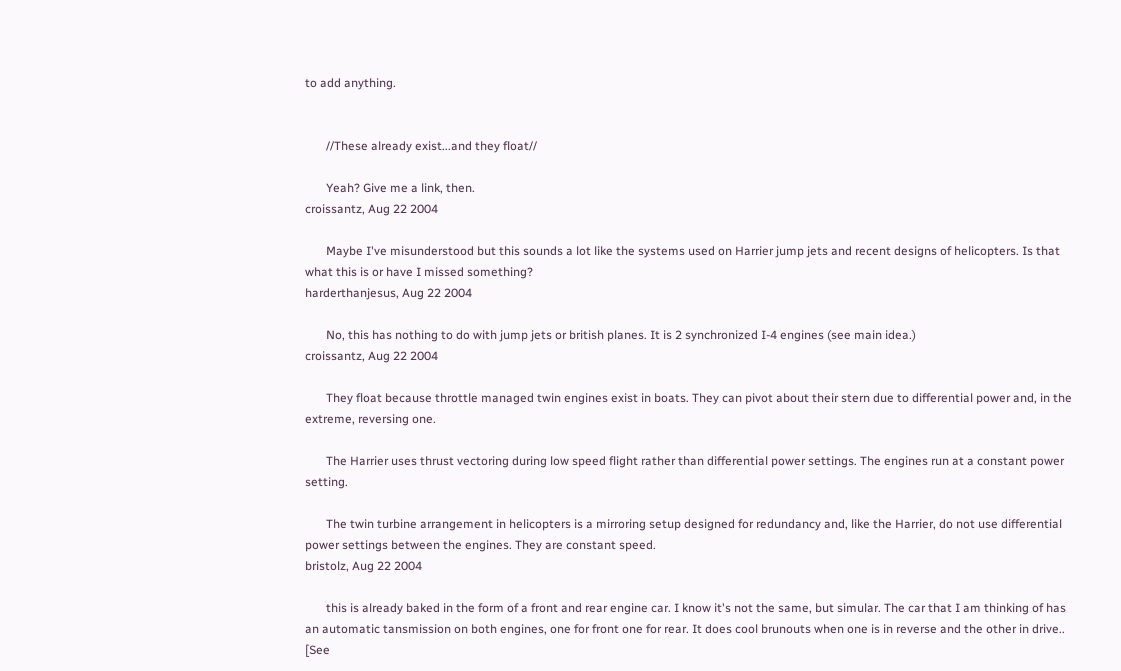to add anything.


       //These already exist...and they float//

       Yeah? Give me a link, then.
croissantz, Aug 22 2004

       Maybe I've misunderstood but this sounds a lot like the systems used on Harrier jump jets and recent designs of helicopters. Is that what this is or have I missed something?
harderthanjesus, Aug 22 2004

       No, this has nothing to do with jump jets or british planes. It is 2 synchronized I-4 engines (see main idea.)
croissantz, Aug 22 2004

       They float because throttle managed twin engines exist in boats. They can pivot about their stern due to differential power and, in the extreme, reversing one.

       The Harrier uses thrust vectoring during low speed flight rather than differential power settings. The engines run at a constant power setting.

       The twin turbine arrangement in helicopters is a mirroring setup designed for redundancy and, like the Harrier, do not use differential power settings between the engines. They are constant speed.
bristolz, Aug 22 2004

       this is already baked in the form of a front and rear engine car. I know it's not the same, but simular. The car that I am thinking of has an automatic tansmission on both engines, one for front one for rear. It does cool brunouts when one is in reverse and the other in drive.. [See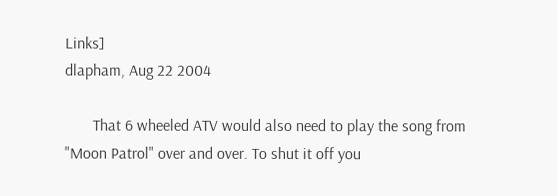Links]
dlapham, Aug 22 2004

       That 6 wheeled ATV would also need to play the song from "Moon Patrol" over and over. To shut it off you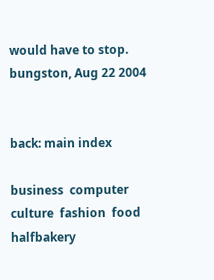would have to stop.
bungston, Aug 22 2004


back: main index

business  computer  culture  fashion  food  halfbakery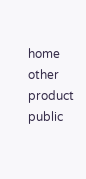home  other  product  public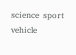science  sport  vehicle